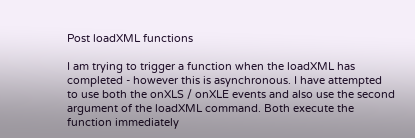Post loadXML functions

I am trying to trigger a function when the loadXML has completed - however this is asynchronous. I have attempted to use both the onXLS / onXLE events and also use the second argument of the loadXML command. Both execute the function immediately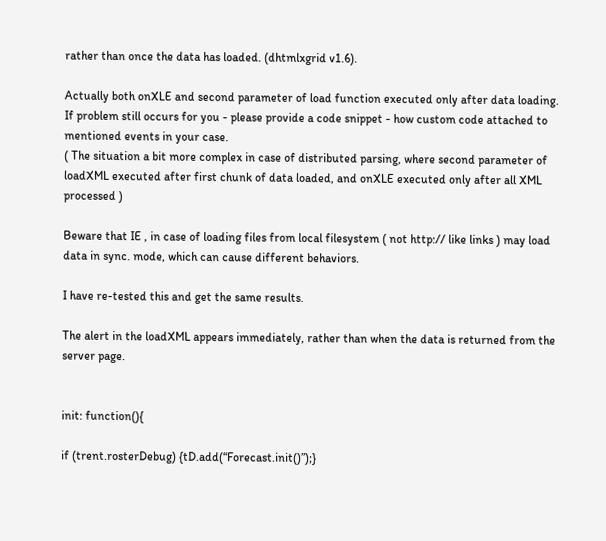rather than once the data has loaded. (dhtmlxgrid v1.6).

Actually both onXLE and second parameter of load function executed only after data loading.
If problem still occurs for you - please provide a code snippet - how custom code attached to mentioned events in your case.
( The situation a bit more complex in case of distributed parsing, where second parameter of loadXML executed after first chunk of data loaded, and onXLE executed only after all XML processed )

Beware that IE , in case of loading files from local filesystem ( not http:// like links ) may load data in sync. mode, which can cause different behaviors.

I have re-tested this and get the same results.

The alert in the loadXML appears immediately, rather than when the data is returned from the server page.


init: function(){

if (trent.rosterDebug) {tD.add(“Forecast.init()”);}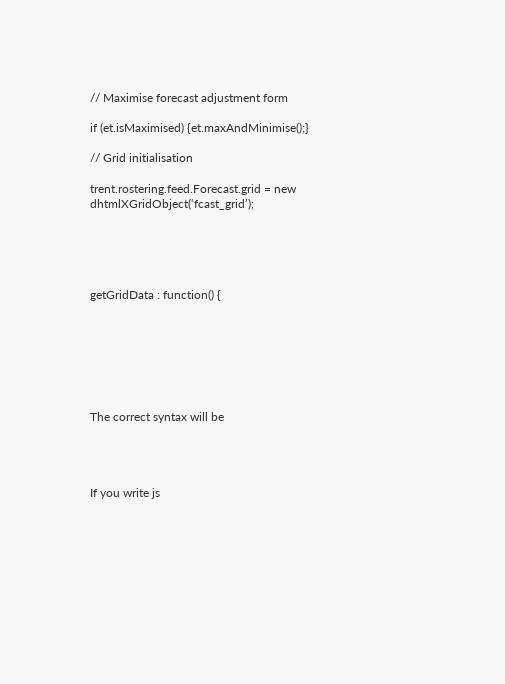// Maximise forecast adjustment form

if (et.isMaximised) {et.maxAndMinimise();}

// Grid initialisation

trent.rostering.feed.Forecast.grid = new dhtmlXGridObject(‘fcast_grid’);





getGridData : function() {







The correct syntax will be




If you write js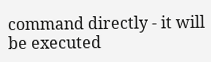command directly - it will be executed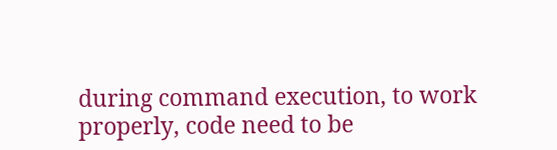during command execution, to work properly, code need to be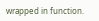wrapped in function.